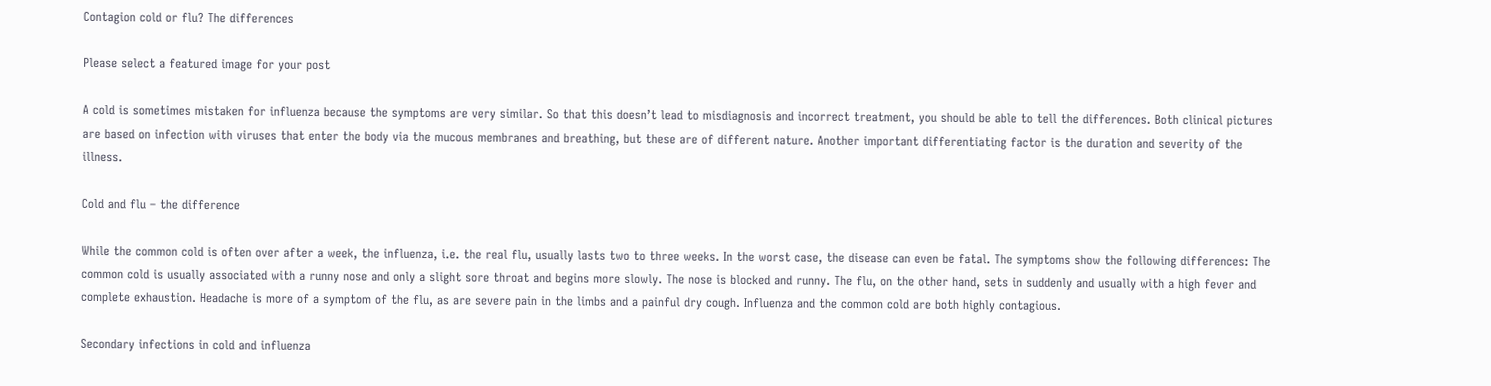Contagion cold or flu? The differences

Please select a featured image for your post

A cold is sometimes mistaken for influenza because the symptoms are very similar. So that this doesn’t lead to misdiagnosis and incorrect treatment, you should be able to tell the differences. Both clinical pictures are based on infection with viruses that enter the body via the mucous membranes and breathing, but these are of different nature. Another important differentiating factor is the duration and severity of the illness.

Cold and flu – the difference

While the common cold is often over after a week, the influenza, i.e. the real flu, usually lasts two to three weeks. In the worst case, the disease can even be fatal. The symptoms show the following differences: The common cold is usually associated with a runny nose and only a slight sore throat and begins more slowly. The nose is blocked and runny. The flu, on the other hand, sets in suddenly and usually with a high fever and complete exhaustion. Headache is more of a symptom of the flu, as are severe pain in the limbs and a painful dry cough. Influenza and the common cold are both highly contagious.

Secondary infections in cold and influenza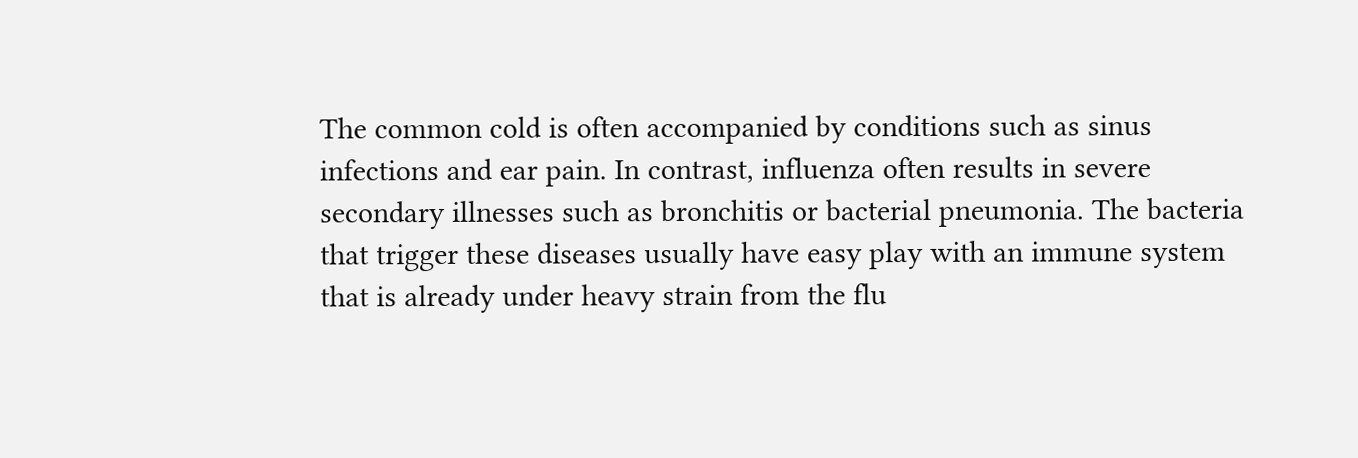The common cold is often accompanied by conditions such as sinus infections and ear pain. In contrast, influenza often results in severe secondary illnesses such as bronchitis or bacterial pneumonia. The bacteria that trigger these diseases usually have easy play with an immune system that is already under heavy strain from the flu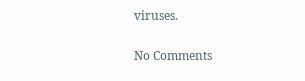viruses.

No Comments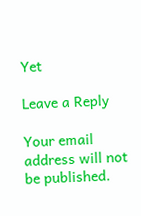Yet

Leave a Reply

Your email address will not be published.